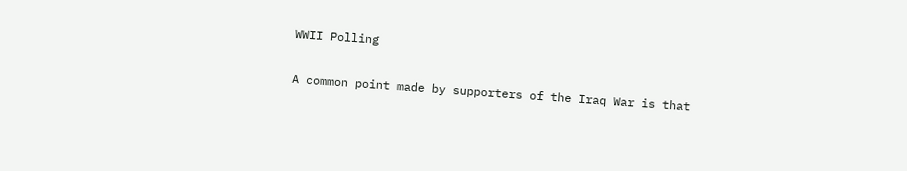WWII Polling

A common point made by supporters of the Iraq War is that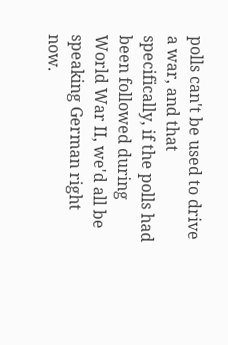polls can't be used to drive a war, and that specifically, if the polls had been followed during World War II, we'd all be speaking German right now.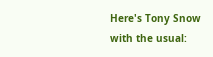Here's Tony Snow with the usual: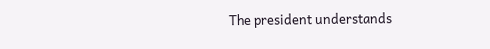The president understands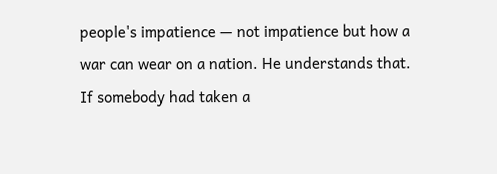people's impatience — not impatience but how a war can wear on a nation. He understands that. If somebody had taken a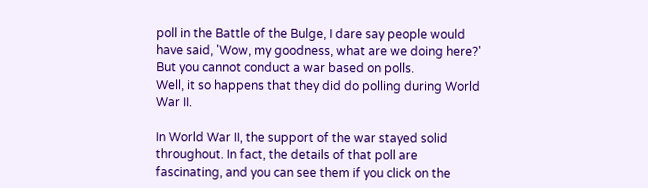poll in the Battle of the Bulge, I dare say people would have said, 'Wow, my goodness, what are we doing here?' But you cannot conduct a war based on polls.
Well, it so happens that they did do polling during World War II.

In World War II, the support of the war stayed solid throughout. In fact, the details of that poll are fascinating, and you can see them if you click on the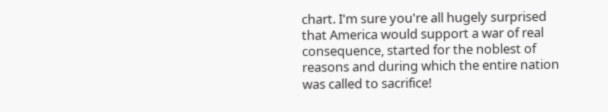chart. I'm sure you're all hugely surprised that America would support a war of real consequence, started for the noblest of reasons and during which the entire nation was called to sacrifice!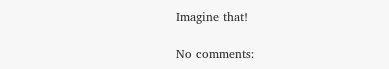Imagine that!

No comments: